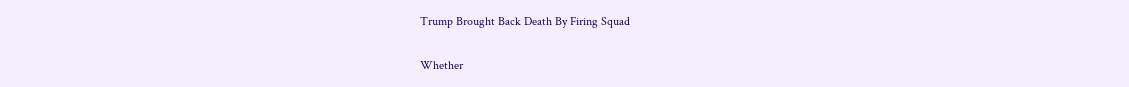Trump Brought Back Death By Firing Squad

Whether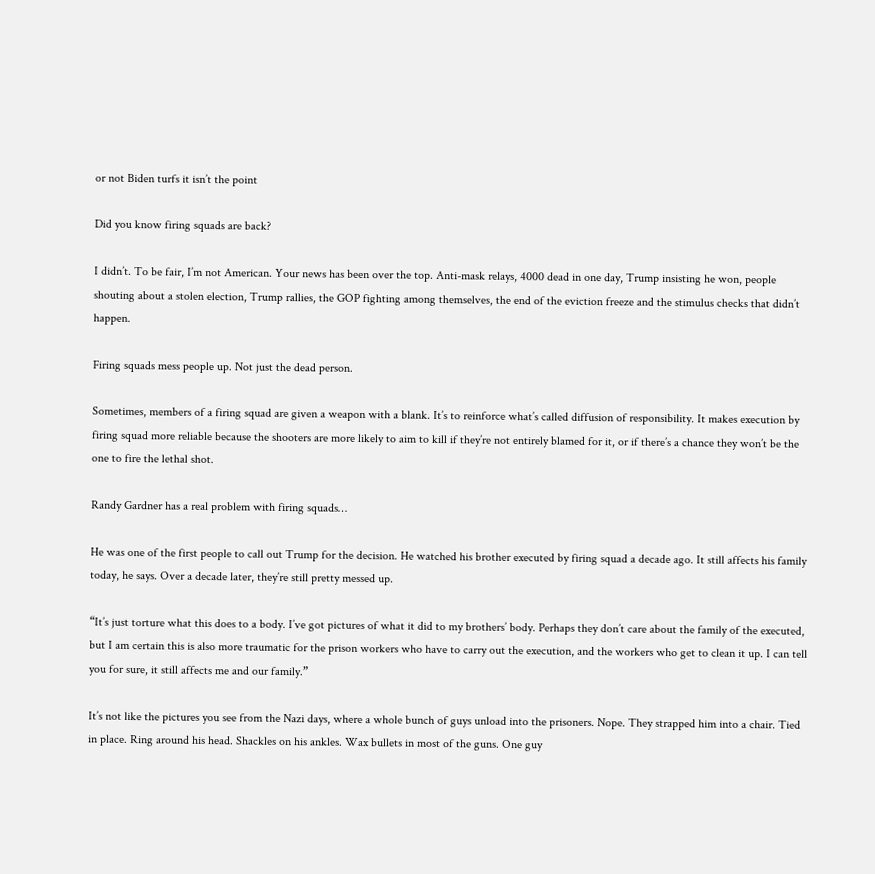or not Biden turfs it isn’t the point

Did you know firing squads are back?

I didn’t. To be fair, I’m not American. Your news has been over the top. Anti-mask relays, 4000 dead in one day, Trump insisting he won, people shouting about a stolen election, Trump rallies, the GOP fighting among themselves, the end of the eviction freeze and the stimulus checks that didn’t happen.

Firing squads mess people up. Not just the dead person.

Sometimes, members of a firing squad are given a weapon with a blank. It’s to reinforce what’s called diffusion of responsibility. It makes execution by firing squad more reliable because the shooters are more likely to aim to kill if they’re not entirely blamed for it, or if there’s a chance they won’t be the one to fire the lethal shot.

Randy Gardner has a real problem with firing squads…

He was one of the first people to call out Trump for the decision. He watched his brother executed by firing squad a decade ago. It still affects his family today, he says. Over a decade later, they’re still pretty messed up.

“It’s just torture what this does to a body. I’ve got pictures of what it did to my brothers’ body. Perhaps they don’t care about the family of the executed, but I am certain this is also more traumatic for the prison workers who have to carry out the execution, and the workers who get to clean it up. I can tell you for sure, it still affects me and our family.”

It’s not like the pictures you see from the Nazi days, where a whole bunch of guys unload into the prisoners. Nope. They strapped him into a chair. Tied in place. Ring around his head. Shackles on his ankles. Wax bullets in most of the guns. One guy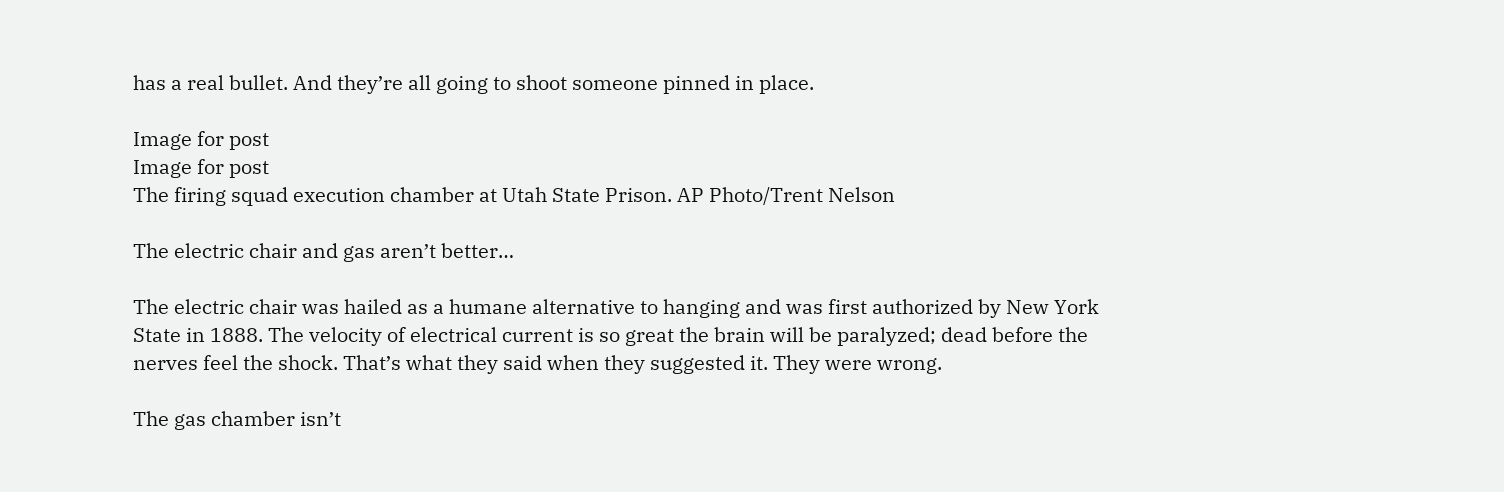has a real bullet. And they’re all going to shoot someone pinned in place.

Image for post
Image for post
The firing squad execution chamber at Utah State Prison. AP Photo/Trent Nelson

The electric chair and gas aren’t better…

The electric chair was hailed as a humane alternative to hanging and was first authorized by New York State in 1888. The velocity of electrical current is so great the brain will be paralyzed; dead before the nerves feel the shock. That’s what they said when they suggested it. They were wrong.

The gas chamber isn’t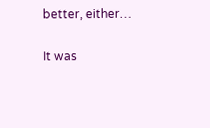better, either…

It was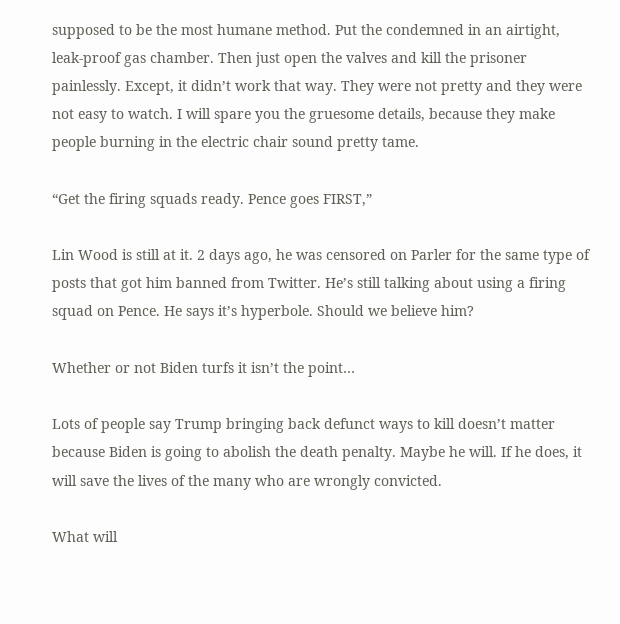supposed to be the most humane method. Put the condemned in an airtight, leak-proof gas chamber. Then just open the valves and kill the prisoner painlessly. Except, it didn’t work that way. They were not pretty and they were not easy to watch. I will spare you the gruesome details, because they make people burning in the electric chair sound pretty tame.

“Get the firing squads ready. Pence goes FIRST,”

Lin Wood is still at it. 2 days ago, he was censored on Parler for the same type of posts that got him banned from Twitter. He’s still talking about using a firing squad on Pence. He says it’s hyperbole. Should we believe him?

Whether or not Biden turfs it isn’t the point…

Lots of people say Trump bringing back defunct ways to kill doesn’t matter because Biden is going to abolish the death penalty. Maybe he will. If he does, it will save the lives of the many who are wrongly convicted.

What will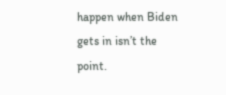happen when Biden gets in isn’t the point.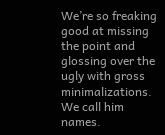We’re so freaking good at missing the point and glossing over the ugly with gross minimalizations. We call him names.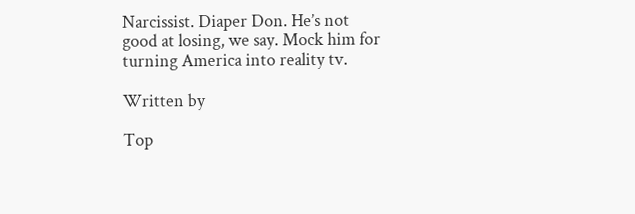Narcissist. Diaper Don. He’s not good at losing, we say. Mock him for turning America into reality tv.

Written by

Top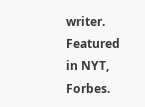writer. Featured in NYT, Forbes.